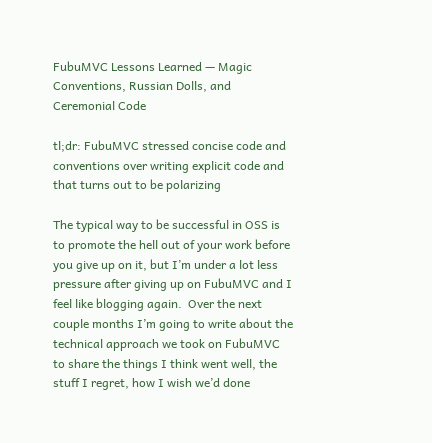FubuMVC Lessons Learned — Magic Conventions, Russian Dolls, and Ceremonial Code

tl;dr: FubuMVC stressed concise code and conventions over writing explicit code and that turns out to be polarizing

The typical way to be successful in OSS is to promote the hell out of your work before you give up on it, but I’m under a lot less pressure after giving up on FubuMVC and I feel like blogging again.  Over the next couple months I’m going to write about the technical approach we took on FubuMVC to share the things I think went well, the stuff I regret, how I wish we’d done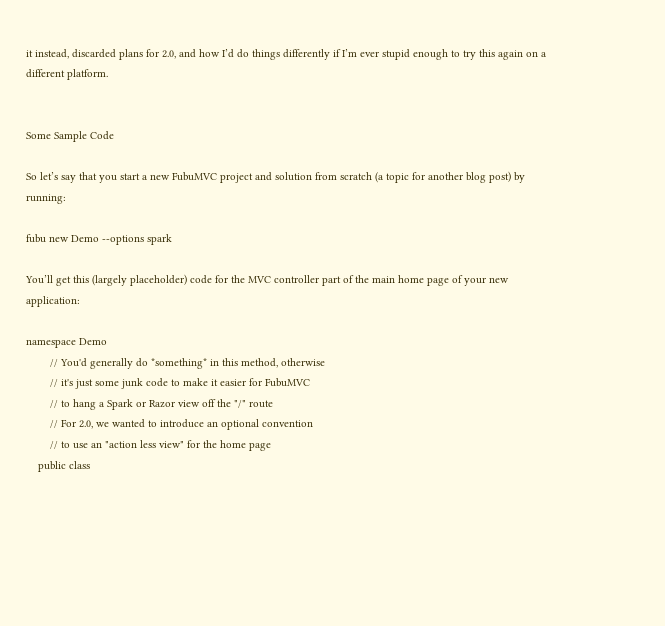it instead, discarded plans for 2.0, and how I’d do things differently if I’m ever stupid enough to try this again on a different platform.


Some Sample Code

So let’s say that you start a new FubuMVC project and solution from scratch (a topic for another blog post) by running:

fubu new Demo --options spark

You’ll get this (largely placeholder) code for the MVC controller part of the main home page of your new application:

namespace Demo
        // You'd generally do *something* in this method, otherwise
        // it's just some junk code to make it easier for FubuMVC
        // to hang a Spark or Razor view off the "/" route
        // For 2.0, we wanted to introduce an optional convention
        // to use an "action less view" for the home page
    public class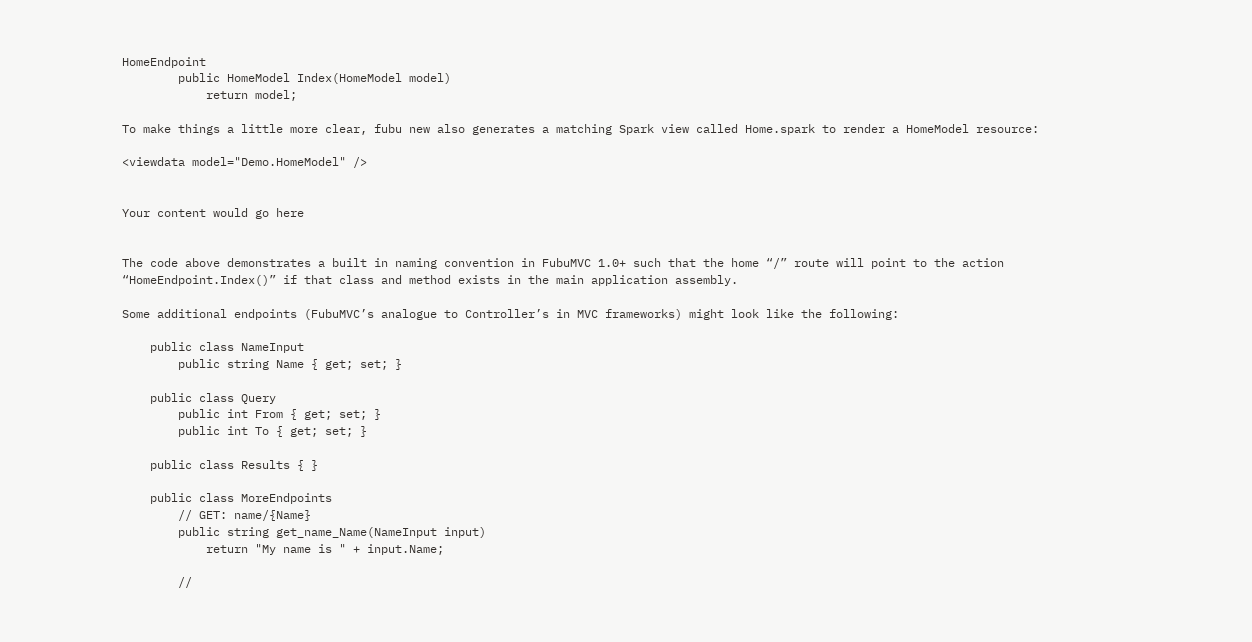HomeEndpoint
        public HomeModel Index(HomeModel model)
            return model;

To make things a little more clear, fubu new also generates a matching Spark view called Home.spark to render a HomeModel resource:

<viewdata model="Demo.HomeModel" />


Your content would go here


The code above demonstrates a built in naming convention in FubuMVC 1.0+ such that the home “/” route will point to the action “HomeEndpoint.Index()” if that class and method exists in the main application assembly.

Some additional endpoints (FubuMVC’s analogue to Controller’s in MVC frameworks) might look like the following:

    public class NameInput
        public string Name { get; set; }

    public class Query
        public int From { get; set; }
        public int To { get; set; }

    public class Results { }

    public class MoreEndpoints
        // GET: name/{Name}
        public string get_name_Name(NameInput input)
            return "My name is " + input.Name;

        //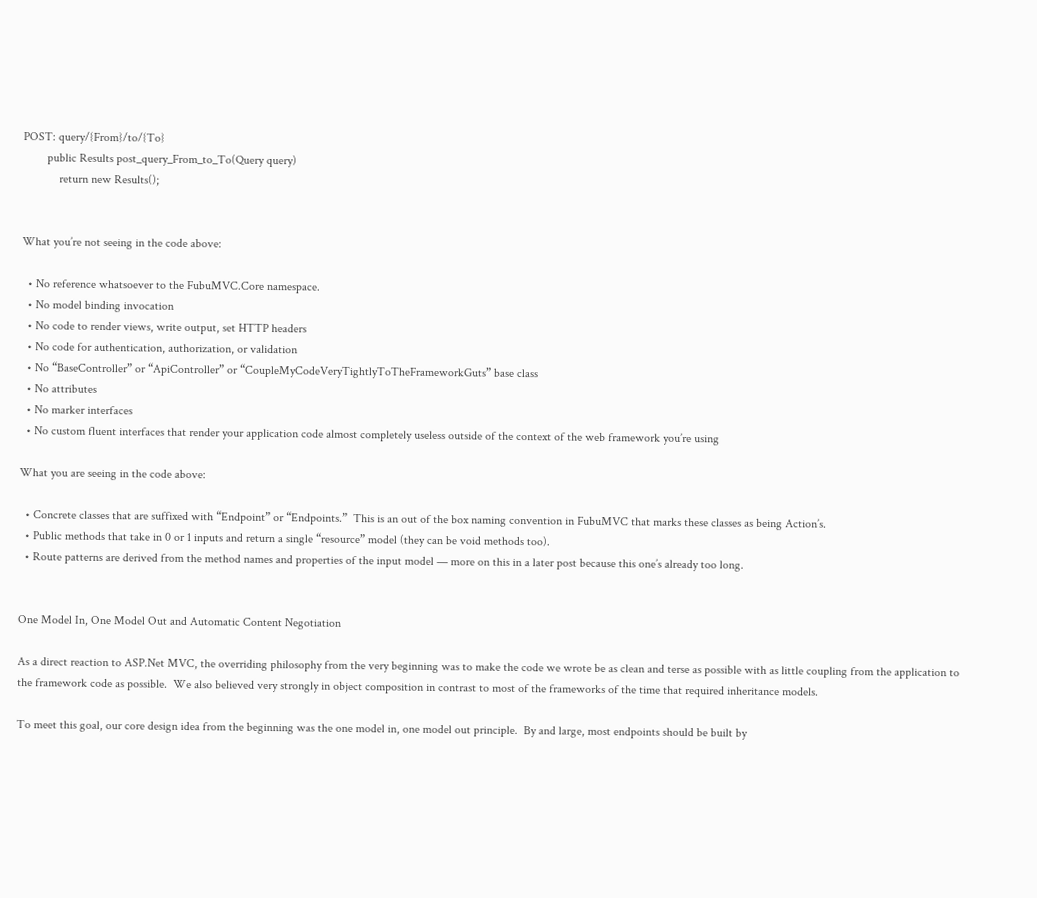POST: query/{From}/to/{To}
        public Results post_query_From_to_To(Query query)
            return new Results();


What you’re not seeing in the code above:

  • No reference whatsoever to the FubuMVC.Core namespace.
  • No model binding invocation
  • No code to render views, write output, set HTTP headers
  • No code for authentication, authorization, or validation
  • No “BaseController” or “ApiController” or “CoupleMyCodeVeryTightlyToTheFrameworkGuts” base class
  • No attributes
  • No marker interfaces
  • No custom fluent interfaces that render your application code almost completely useless outside of the context of the web framework you’re using

What you are seeing in the code above:

  • Concrete classes that are suffixed with “Endpoint” or “Endpoints.”  This is an out of the box naming convention in FubuMVC that marks these classes as being Action’s.
  • Public methods that take in 0 or 1 inputs and return a single “resource” model (they can be void methods too).
  • Route patterns are derived from the method names and properties of the input model — more on this in a later post because this one’s already too long.


One Model In, One Model Out and Automatic Content Negotiation

As a direct reaction to ASP.Net MVC, the overriding philosophy from the very beginning was to make the code we wrote be as clean and terse as possible with as little coupling from the application to the framework code as possible.  We also believed very strongly in object composition in contrast to most of the frameworks of the time that required inheritance models.

To meet this goal, our core design idea from the beginning was the one model in, one model out principle.  By and large, most endpoints should be built by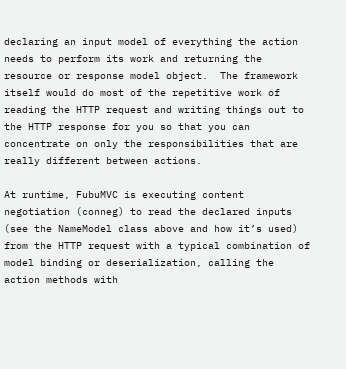declaring an input model of everything the action needs to perform its work and returning the resource or response model object.  The framework itself would do most of the repetitive work of reading the HTTP request and writing things out to the HTTP response for you so that you can concentrate on only the responsibilities that are really different between actions.

At runtime, FubuMVC is executing content negotiation (conneg) to read the declared inputs (see the NameModel class above and how it’s used) from the HTTP request with a typical combination of model binding or deserialization, calling the action methods with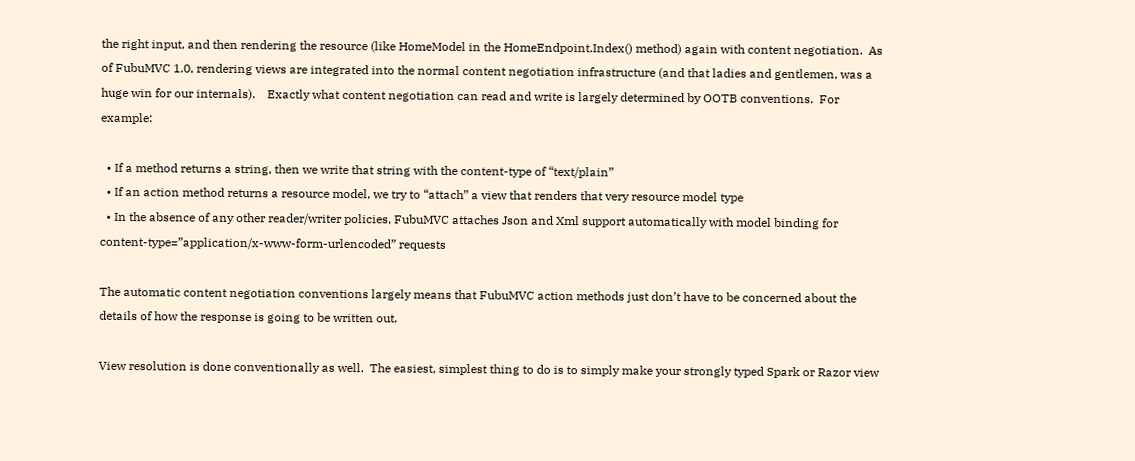the right input, and then rendering the resource (like HomeModel in the HomeEndpoint.Index() method) again with content negotiation.  As of FubuMVC 1.0, rendering views are integrated into the normal content negotiation infrastructure (and that ladies and gentlemen, was a huge win for our internals).    Exactly what content negotiation can read and write is largely determined by OOTB conventions.  For example:

  • If a method returns a string, then we write that string with the content-type of “text/plain”
  • If an action method returns a resource model, we try to “attach” a view that renders that very resource model type
  • In the absence of any other reader/writer policies, FubuMVC attaches Json and Xml support automatically with model binding for content-type=”application/x-www-form-urlencoded” requests

The automatic content negotiation conventions largely means that FubuMVC action methods just don’t have to be concerned about the details of how the response is going to be written out.

View resolution is done conventionally as well.  The easiest, simplest thing to do is to simply make your strongly typed Spark or Razor view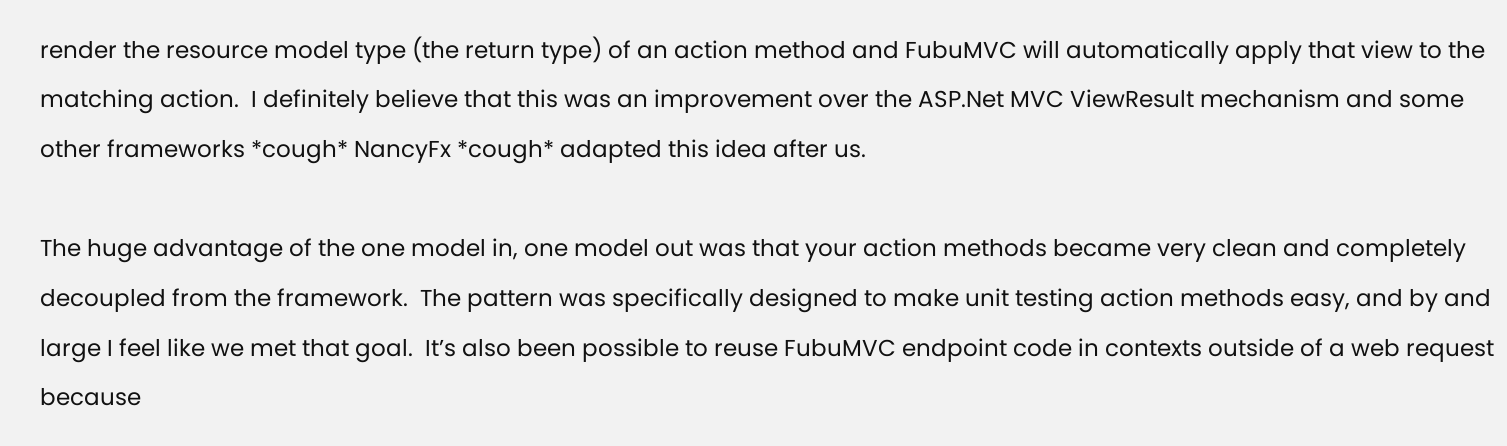render the resource model type (the return type) of an action method and FubuMVC will automatically apply that view to the matching action.  I definitely believe that this was an improvement over the ASP.Net MVC ViewResult mechanism and some other frameworks *cough* NancyFx *cough* adapted this idea after us.

The huge advantage of the one model in, one model out was that your action methods became very clean and completely decoupled from the framework.  The pattern was specifically designed to make unit testing action methods easy, and by and large I feel like we met that goal.  It’s also been possible to reuse FubuMVC endpoint code in contexts outside of a web request because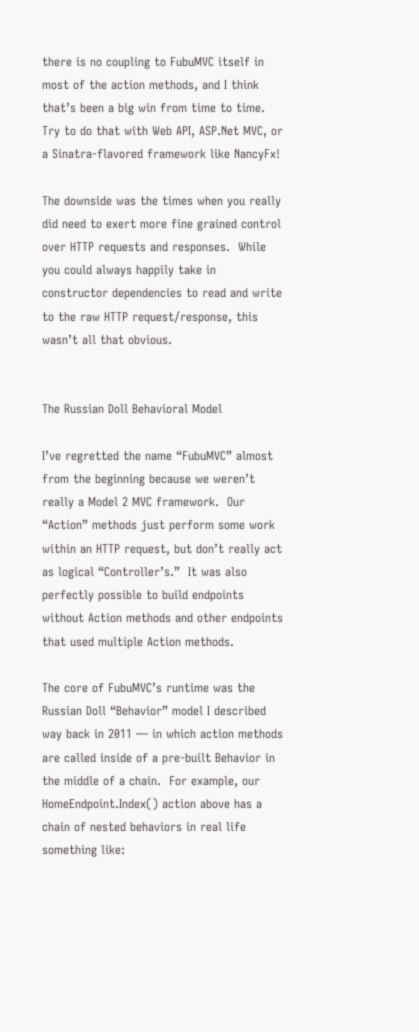there is no coupling to FubuMVC itself in most of the action methods, and I think that’s been a big win from time to time.  Try to do that with Web API, ASP.Net MVC, or a Sinatra-flavored framework like NancyFx!

The downside was the times when you really did need to exert more fine grained control over HTTP requests and responses.  While you could always happily take in constructor dependencies to read and write to the raw HTTP request/response, this wasn’t all that obvious.


The Russian Doll Behavioral Model

I’ve regretted the name “FubuMVC” almost from the beginning because we weren’t really a Model 2 MVC framework.  Our “Action” methods just perform some work within an HTTP request, but don’t really act as logical “Controller’s.”  It was also perfectly possible to build endpoints without Action methods and other endpoints that used multiple Action methods.

The core of FubuMVC’s runtime was the Russian Doll “Behavior” model I described way back in 2011 — in which action methods are called inside of a pre-built Behavior in the middle of a chain.  For example, our HomeEndpoint.Index() action above has a chain of nested behaviors in real life something like: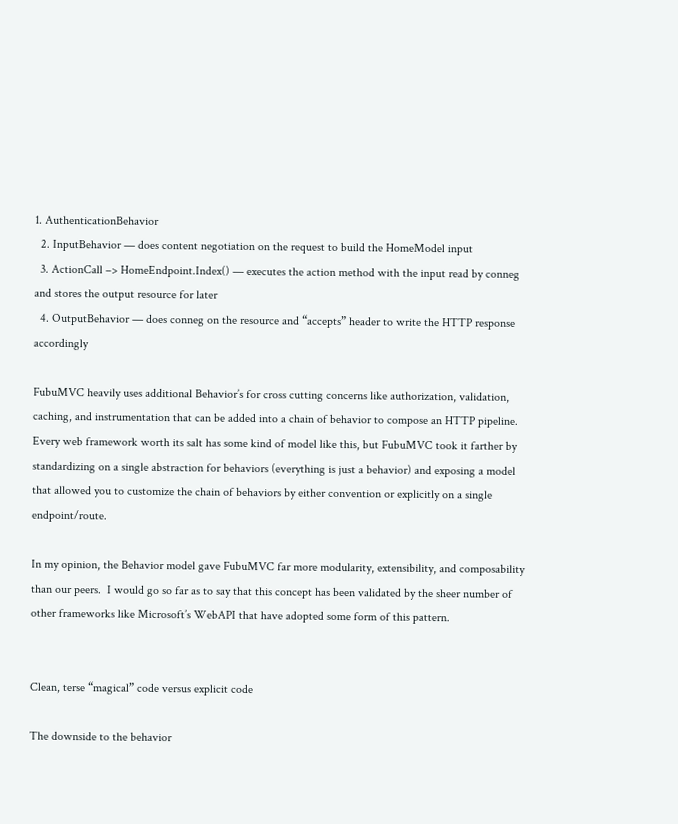1. AuthenticationBehavior
  2. InputBehavior — does content negotiation on the request to build the HomeModel input
  3. ActionCall –> HomeEndpoint.Index() — executes the action method with the input read by conneg and stores the output resource for later
  4. OutputBehavior — does conneg on the resource and “accepts” header to write the HTTP response accordingly

FubuMVC heavily uses additional Behavior’s for cross cutting concerns like authorization, validation, caching, and instrumentation that can be added into a chain of behavior to compose an HTTP pipeline.  Every web framework worth its salt has some kind of model like this, but FubuMVC took it farther by standardizing on a single abstraction for behaviors (everything is just a behavior) and exposing a model that allowed you to customize the chain of behaviors by either convention or explicitly on a single endpoint/route.

In my opinion, the Behavior model gave FubuMVC far more modularity, extensibility, and composability than our peers.  I would go so far as to say that this concept has been validated by the sheer number of other frameworks like Microsoft’s WebAPI that have adopted some form of this pattern.


Clean, terse “magical” code versus explicit code

The downside to the behavior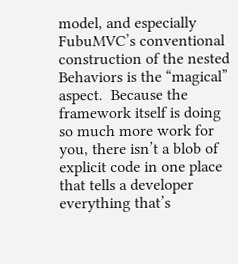model, and especially FubuMVC’s conventional construction of the nested Behaviors is the “magical” aspect.  Because the framework itself is doing so much more work for you, there isn’t a blob of explicit code in one place that tells a developer everything that’s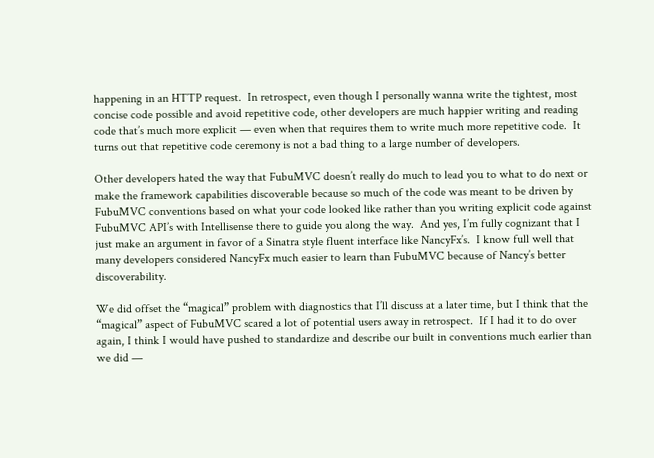happening in an HTTP request.  In retrospect, even though I personally wanna write the tightest, most concise code possible and avoid repetitive code, other developers are much happier writing and reading code that’s much more explicit — even when that requires them to write much more repetitive code.  It turns out that repetitive code ceremony is not a bad thing to a large number of developers.

Other developers hated the way that FubuMVC doesn’t really do much to lead you to what to do next or make the framework capabilities discoverable because so much of the code was meant to be driven by FubuMVC conventions based on what your code looked like rather than you writing explicit code against FubuMVC API’s with Intellisense there to guide you along the way.  And yes, I’m fully cognizant that I just make an argument in favor of a Sinatra style fluent interface like NancyFx’s.  I know full well that many developers considered NancyFx much easier to learn than FubuMVC because of Nancy’s better discoverability.

We did offset the “magical” problem with diagnostics that I’ll discuss at a later time, but I think that the “magical” aspect of FubuMVC scared a lot of potential users away in retrospect.  If I had it to do over again, I think I would have pushed to standardize and describe our built in conventions much earlier than we did —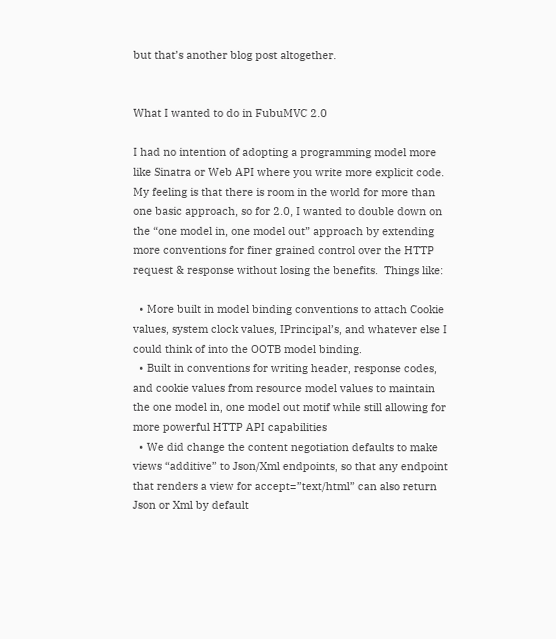but that’s another blog post altogether.


What I wanted to do in FubuMVC 2.0

I had no intention of adopting a programming model more like Sinatra or Web API where you write more explicit code.  My feeling is that there is room in the world for more than one basic approach, so for 2.0, I wanted to double down on the “one model in, one model out” approach by extending more conventions for finer grained control over the HTTP request & response without losing the benefits.  Things like:

  • More built in model binding conventions to attach Cookie values, system clock values, IPrincipal’s, and whatever else I could think of into the OOTB model binding.
  • Built in conventions for writing header, response codes, and cookie values from resource model values to maintain the one model in, one model out motif while still allowing for more powerful HTTP API capabilities
  • We did change the content negotiation defaults to make views “additive” to Json/Xml endpoints, so that any endpoint that renders a view for accept=”text/html” can also return Json or Xml by default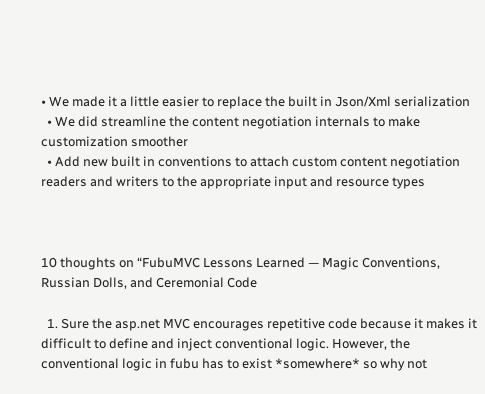• We made it a little easier to replace the built in Json/Xml serialization
  • We did streamline the content negotiation internals to make customization smoother
  • Add new built in conventions to attach custom content negotiation readers and writers to the appropriate input and resource types



10 thoughts on “FubuMVC Lessons Learned — Magic Conventions, Russian Dolls, and Ceremonial Code

  1. Sure the asp.net MVC encourages repetitive code because it makes it difficult to define and inject conventional logic. However, the conventional logic in fubu has to exist *somewhere* so why not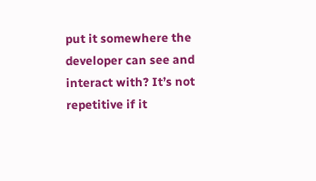put it somewhere the developer can see and interact with? It’s not repetitive if it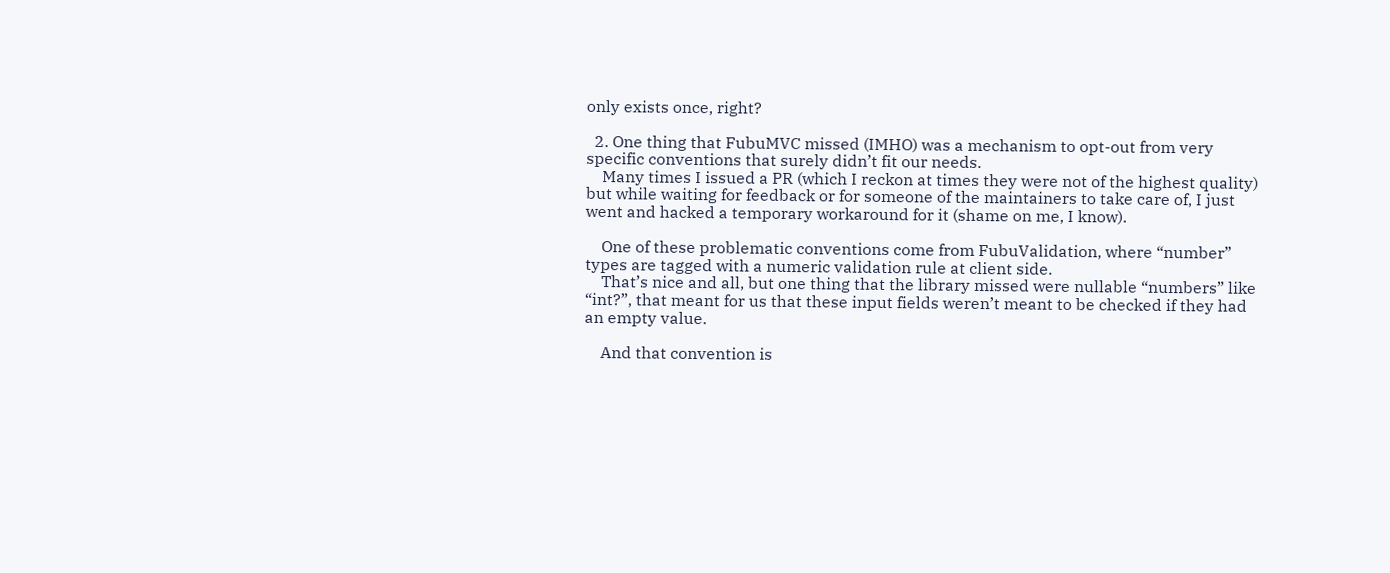only exists once, right?

  2. One thing that FubuMVC missed (IMHO) was a mechanism to opt-out from very specific conventions that surely didn’t fit our needs.
    Many times I issued a PR (which I reckon at times they were not of the highest quality) but while waiting for feedback or for someone of the maintainers to take care of, I just went and hacked a temporary workaround for it (shame on me, I know).

    One of these problematic conventions come from FubuValidation, where “number” types are tagged with a numeric validation rule at client side.
    That’s nice and all, but one thing that the library missed were nullable “numbers” like “int?”, that meant for us that these input fields weren’t meant to be checked if they had an empty value.

    And that convention is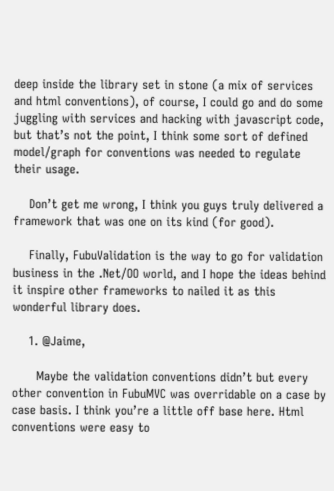deep inside the library set in stone (a mix of services and html conventions), of course, I could go and do some juggling with services and hacking with javascript code, but that’s not the point, I think some sort of defined model/graph for conventions was needed to regulate their usage.

    Don’t get me wrong, I think you guys truly delivered a framework that was one on its kind (for good).

    Finally, FubuValidation is the way to go for validation business in the .Net/OO world, and I hope the ideas behind it inspire other frameworks to nailed it as this wonderful library does.

    1. @Jaime,

      Maybe the validation conventions didn’t but every other convention in FubuMVC was overridable on a case by case basis. I think you’re a little off base here. Html conventions were easy to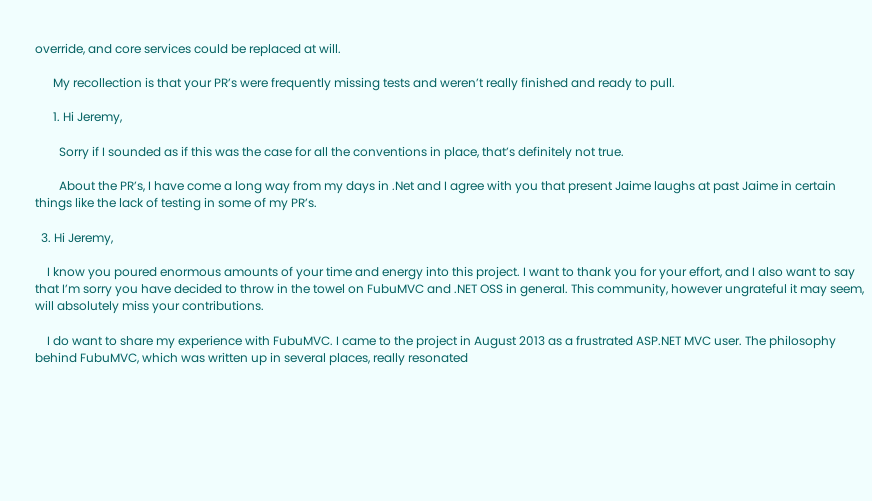override, and core services could be replaced at will.

      My recollection is that your PR’s were frequently missing tests and weren’t really finished and ready to pull.

      1. Hi Jeremy,

        Sorry if I sounded as if this was the case for all the conventions in place, that’s definitely not true.

        About the PR’s, I have come a long way from my days in .Net and I agree with you that present Jaime laughs at past Jaime in certain things like the lack of testing in some of my PR’s.

  3. Hi Jeremy,

    I know you poured enormous amounts of your time and energy into this project. I want to thank you for your effort, and I also want to say that I’m sorry you have decided to throw in the towel on FubuMVC and .NET OSS in general. This community, however ungrateful it may seem, will absolutely miss your contributions.

    I do want to share my experience with FubuMVC. I came to the project in August 2013 as a frustrated ASP.NET MVC user. The philosophy behind FubuMVC, which was written up in several places, really resonated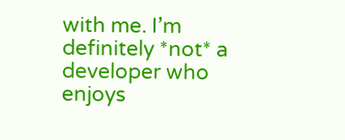with me. I’m definitely *not* a developer who enjoys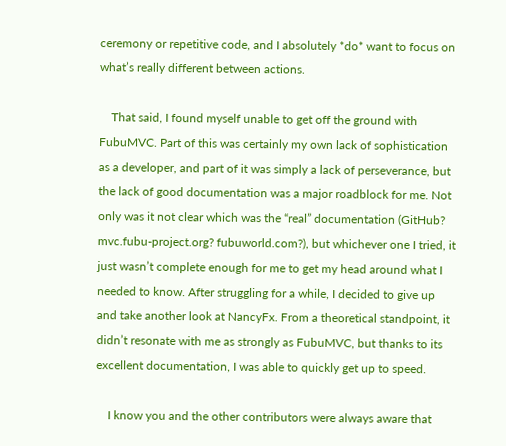ceremony or repetitive code, and I absolutely *do* want to focus on what’s really different between actions.

    That said, I found myself unable to get off the ground with FubuMVC. Part of this was certainly my own lack of sophistication as a developer, and part of it was simply a lack of perseverance, but the lack of good documentation was a major roadblock for me. Not only was it not clear which was the “real” documentation (GitHub? mvc.fubu-project.org? fubuworld.com?), but whichever one I tried, it just wasn’t complete enough for me to get my head around what I needed to know. After struggling for a while, I decided to give up and take another look at NancyFx. From a theoretical standpoint, it didn’t resonate with me as strongly as FubuMVC, but thanks to its excellent documentation, I was able to quickly get up to speed.

    I know you and the other contributors were always aware that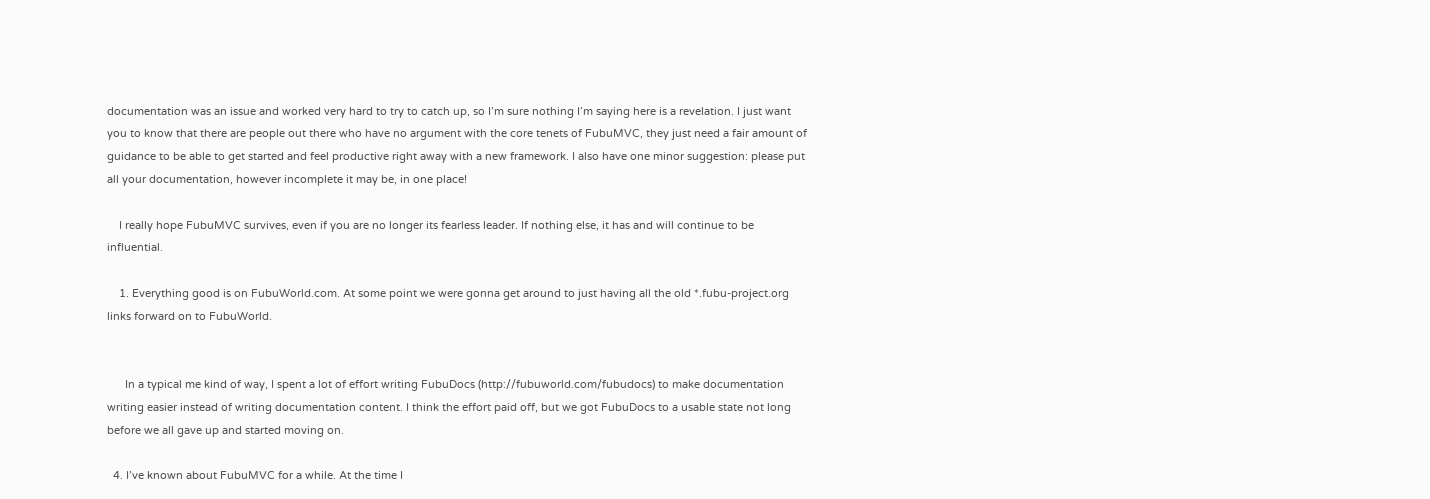documentation was an issue and worked very hard to try to catch up, so I’m sure nothing I’m saying here is a revelation. I just want you to know that there are people out there who have no argument with the core tenets of FubuMVC, they just need a fair amount of guidance to be able to get started and feel productive right away with a new framework. I also have one minor suggestion: please put all your documentation, however incomplete it may be, in one place!

    I really hope FubuMVC survives, even if you are no longer its fearless leader. If nothing else, it has and will continue to be influential.

    1. Everything good is on FubuWorld.com. At some point we were gonna get around to just having all the old *.fubu-project.org links forward on to FubuWorld.


      In a typical me kind of way, I spent a lot of effort writing FubuDocs (http://fubuworld.com/fubudocs) to make documentation writing easier instead of writing documentation content. I think the effort paid off, but we got FubuDocs to a usable state not long before we all gave up and started moving on.

  4. I’ve known about FubuMVC for a while. At the time I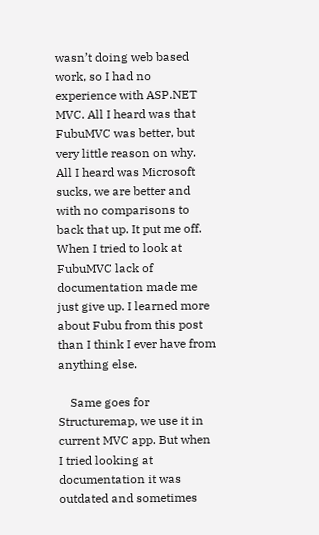wasn’t doing web based work, so I had no experience with ASP.NET MVC. All I heard was that FubuMVC was better, but very little reason on why. All I heard was Microsoft sucks, we are better and with no comparisons to back that up. It put me off. When I tried to look at FubuMVC lack of documentation made me just give up. I learned more about Fubu from this post than I think I ever have from anything else.

    Same goes for Structuremap, we use it in current MVC app. But when I tried looking at documentation it was outdated and sometimes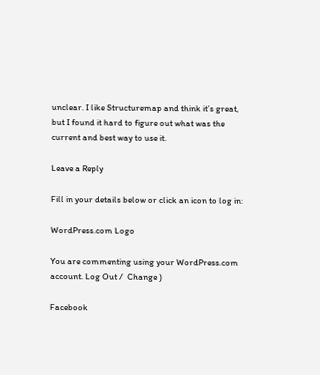unclear. I like Structuremap and think it’s great, but I found it hard to figure out what was the current and best way to use it.

Leave a Reply

Fill in your details below or click an icon to log in:

WordPress.com Logo

You are commenting using your WordPress.com account. Log Out /  Change )

Facebook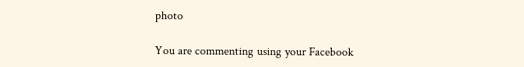photo

You are commenting using your Facebook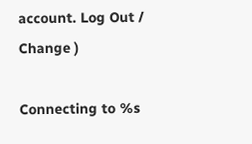account. Log Out /  Change )

Connecting to %s